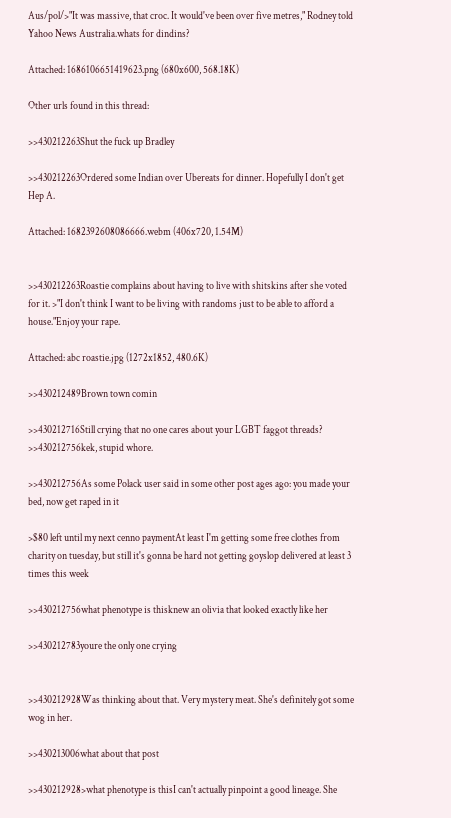Aus/pol/>"It was massive, that croc. It would've been over five metres," Rodney told Yahoo News Australia.whats for dindins?

Attached: 1686106651419623.png (680x600, 568.18K)

Other urls found in this thread:

>>430212263Shut the fuck up Bradley

>>430212263Ordered some Indian over Ubereats for dinner. Hopefully I don't get Hep A.

Attached: 1682392608086666.webm (406x720, 1.54M)


>>430212263Roastie complains about having to live with shitskins after she voted for it. >"I don't think I want to be living with randoms just to be able to afford a house."Enjoy your rape.

Attached: abc roastie.jpg (1272x1852, 480.6K)

>>430212489Brown town comin

>>430212716Still crying that no one cares about your LGBT faggot threads? >>430212756kek, stupid whore.

>>430212756As some Polack user said in some other post ages ago: you made your bed, now get raped in it

>$80 left until my next cenno paymentAt least I'm getting some free clothes from charity on tuesday, but still it's gonna be hard not getting goyslop delivered at least 3 times this week

>>430212756what phenotype is thisknew an olivia that looked exactly like her

>>430212783youre the only one crying


>>430212928Was thinking about that. Very mystery meat. She's definitely got some wog in her.

>>430213006what about that post

>>430212928>what phenotype is thisI can't actually pinpoint a good lineage. She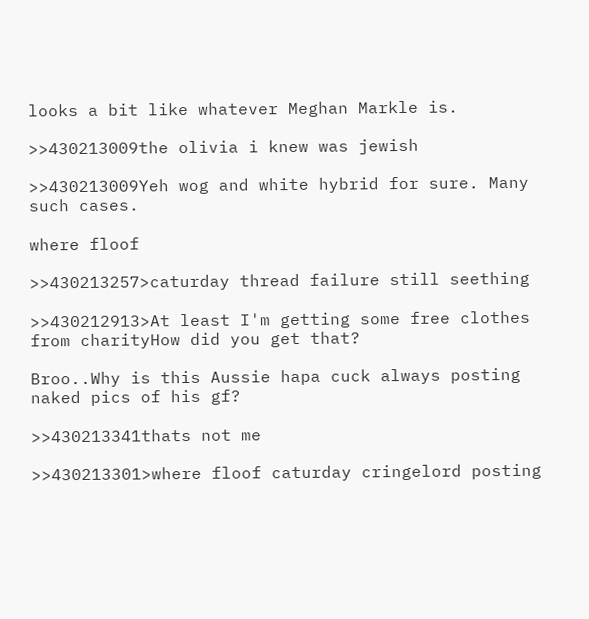looks a bit like whatever Meghan Markle is.

>>430213009the olivia i knew was jewish

>>430213009Yeh wog and white hybrid for sure. Many such cases.

where floof

>>430213257>caturday thread failure still seething

>>430212913>At least I'm getting some free clothes from charityHow did you get that?

Broo..Why is this Aussie hapa cuck always posting naked pics of his gf?

>>430213341thats not me

>>430213301>where floof caturday cringelord posting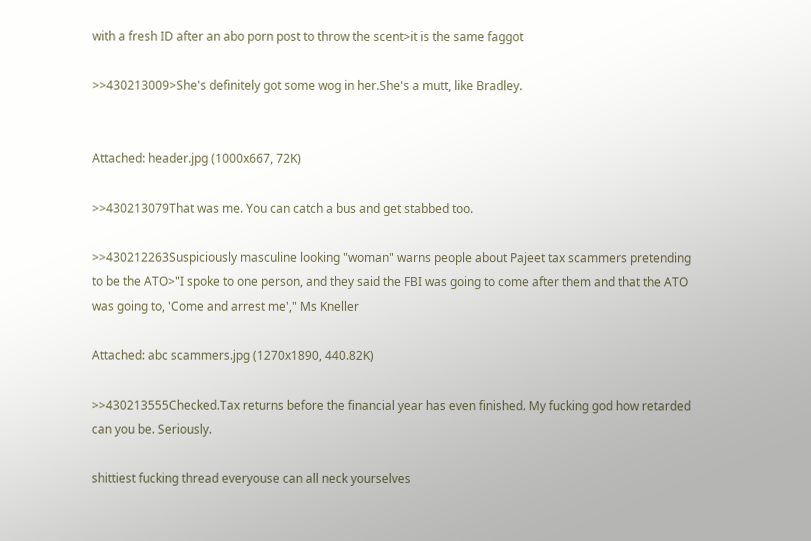with a fresh ID after an abo porn post to throw the scent>it is the same faggot

>>430213009>She's definitely got some wog in her.She's a mutt, like Bradley.


Attached: header.jpg (1000x667, 72K)

>>430213079That was me. You can catch a bus and get stabbed too.

>>430212263Suspiciously masculine looking "woman" warns people about Pajeet tax scammers pretending to be the ATO>"I spoke to one person, and they said the FBI was going to come after them and that the ATO was going to, 'Come and arrest me'," Ms Kneller

Attached: abc scammers.jpg (1270x1890, 440.82K)

>>430213555Checked.Tax returns before the financial year has even finished. My fucking god how retarded can you be. Seriously.

shittiest fucking thread everyouse can all neck yourselves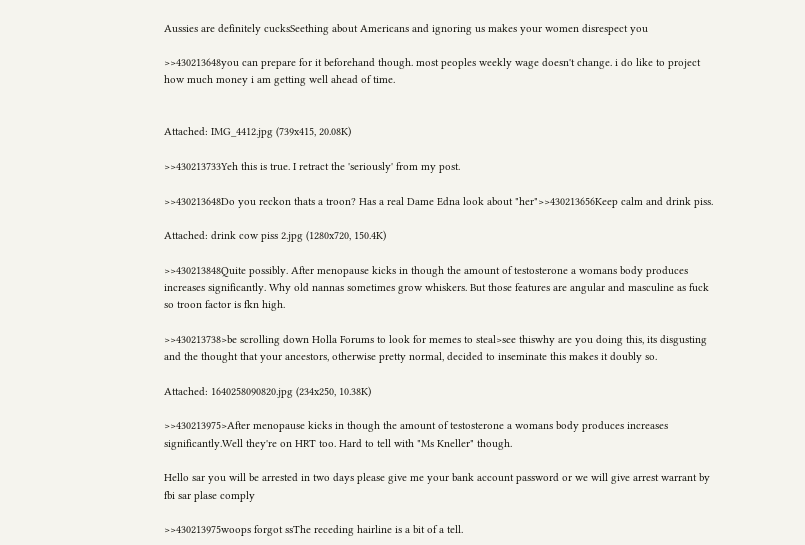Aussies are definitely cucksSeething about Americans and ignoring us makes your women disrespect you

>>430213648you can prepare for it beforehand though. most peoples weekly wage doesn't change. i do like to project how much money i am getting well ahead of time.


Attached: IMG_4412.jpg (739x415, 20.08K)

>>430213733Yeh this is true. I retract the 'seriously' from my post.

>>430213648Do you reckon thats a troon? Has a real Dame Edna look about "her">>430213656Keep calm and drink piss.

Attached: drink cow piss 2.jpg (1280x720, 150.4K)

>>430213848Quite possibly. After menopause kicks in though the amount of testosterone a womans body produces increases significantly. Why old nannas sometimes grow whiskers. But those features are angular and masculine as fuck so troon factor is fkn high.

>>430213738>be scrolling down Holla Forums to look for memes to steal>see thiswhy are you doing this, its disgusting and the thought that your ancestors, otherwise pretty normal, decided to inseminate this makes it doubly so.

Attached: 1640258090820.jpg (234x250, 10.38K)

>>430213975>After menopause kicks in though the amount of testosterone a womans body produces increases significantly.Well they're on HRT too. Hard to tell with "Ms Kneller" though.

Hello sar you will be arrested in two days please give me your bank account password or we will give arrest warrant by fbi sar plase comply

>>430213975woops forgot ssThe receding hairline is a bit of a tell.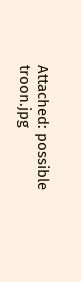Attached: possible troon.jpg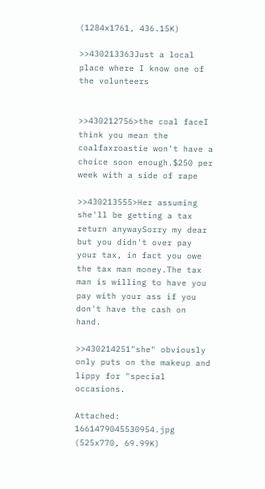(1284x1761, 436.15K)

>>430213363Just a local place where I know one of the volunteers


>>430212756>the coal faceI think you mean the coalfaxroastie won't have a choice soon enough.$250 per week with a side of rape

>>430213555>Her assuming she'll be getting a tax return anywaySorry my dear but you didn't over pay your tax, in fact you owe the tax man money.The tax man is willing to have you pay with your ass if you don't have the cash on hand.

>>430214251"she" obviously only puts on the makeup and lippy for "special occasions.

Attached: 1661479045530954.jpg (525x770, 69.99K)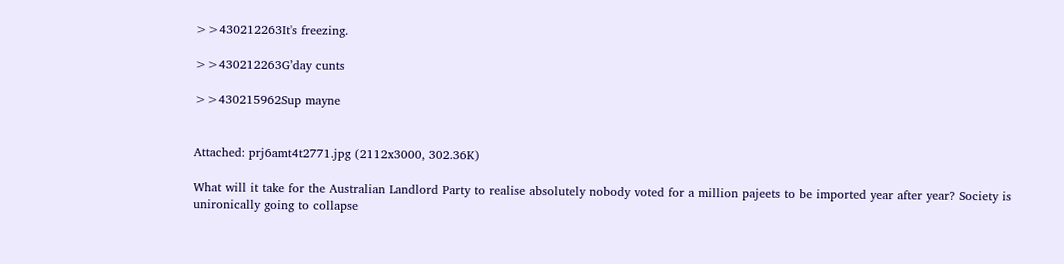>>430212263It's freezing.

>>430212263G’day cunts

>>430215962Sup mayne


Attached: prj6amt4t2771.jpg (2112x3000, 302.36K)

What will it take for the Australian Landlord Party to realise absolutely nobody voted for a million pajeets to be imported year after year? Society is unironically going to collapse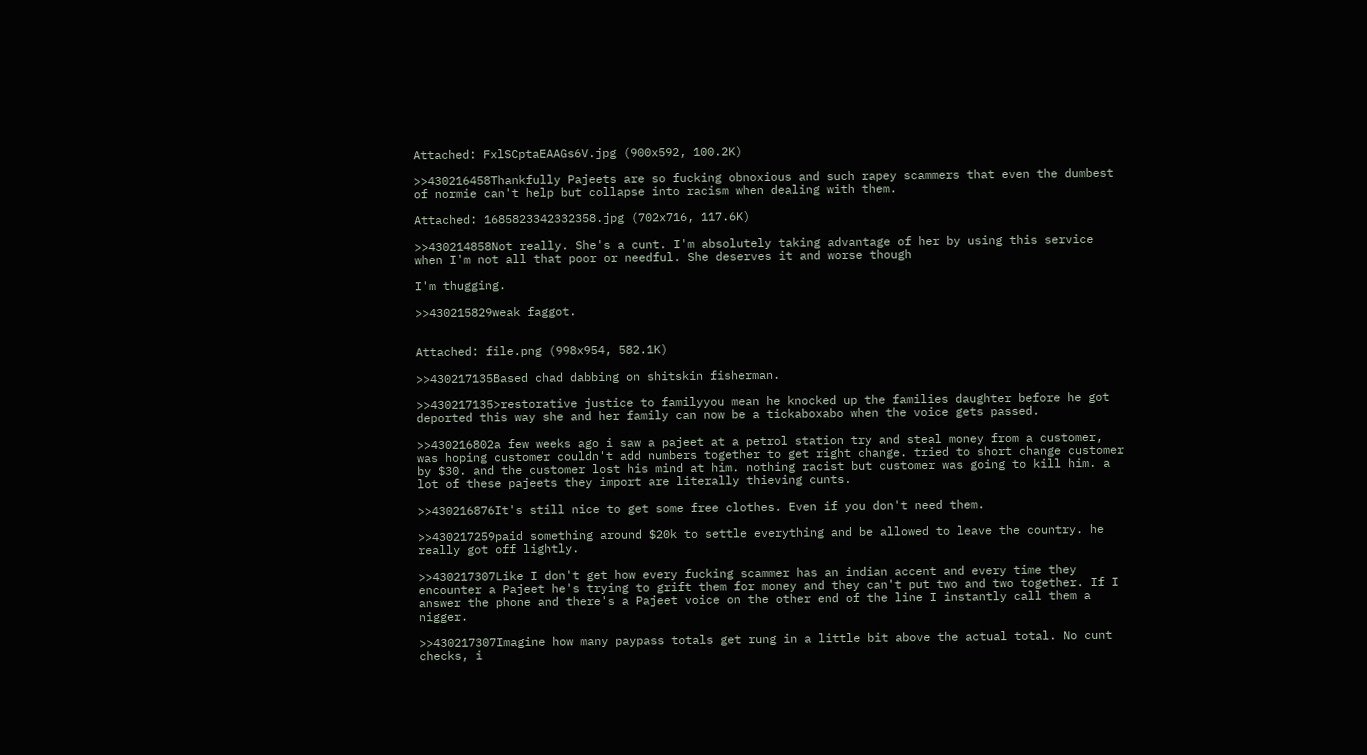Attached: FxlSCptaEAAGs6V.jpg (900x592, 100.2K)

>>430216458Thankfully Pajeets are so fucking obnoxious and such rapey scammers that even the dumbest of normie can't help but collapse into racism when dealing with them.

Attached: 1685823342332358.jpg (702x716, 117.6K)

>>430214858Not really. She's a cunt. I'm absolutely taking advantage of her by using this service when I'm not all that poor or needful. She deserves it and worse though

I'm thugging.

>>430215829weak faggot.


Attached: file.png (998x954, 582.1K)

>>430217135Based chad dabbing on shitskin fisherman.

>>430217135>restorative justice to familyyou mean he knocked up the families daughter before he got deported this way she and her family can now be a tickaboxabo when the voice gets passed.

>>430216802a few weeks ago i saw a pajeet at a petrol station try and steal money from a customer, was hoping customer couldn't add numbers together to get right change. tried to short change customer by $30. and the customer lost his mind at him. nothing racist but customer was going to kill him. a lot of these pajeets they import are literally thieving cunts.

>>430216876It's still nice to get some free clothes. Even if you don't need them.

>>430217259paid something around $20k to settle everything and be allowed to leave the country. he really got off lightly.

>>430217307Like I don't get how every fucking scammer has an indian accent and every time they encounter a Pajeet he's trying to grift them for money and they can't put two and two together. If I answer the phone and there's a Pajeet voice on the other end of the line I instantly call them a nigger.

>>430217307Imagine how many paypass totals get rung in a little bit above the actual total. No cunt checks, i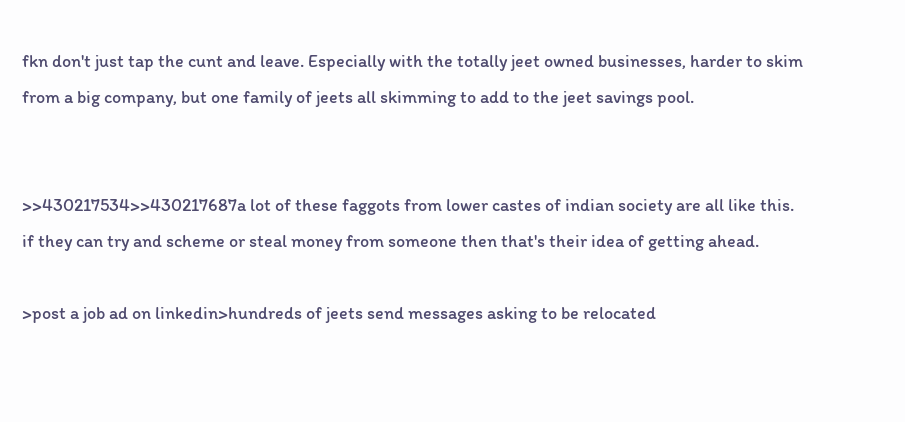fkn don't just tap the cunt and leave. Especially with the totally jeet owned businesses, harder to skim from a big company, but one family of jeets all skimming to add to the jeet savings pool.


>>430217534>>430217687a lot of these faggots from lower castes of indian society are all like this. if they can try and scheme or steal money from someone then that's their idea of getting ahead.

>post a job ad on linkedin>hundreds of jeets send messages asking to be relocated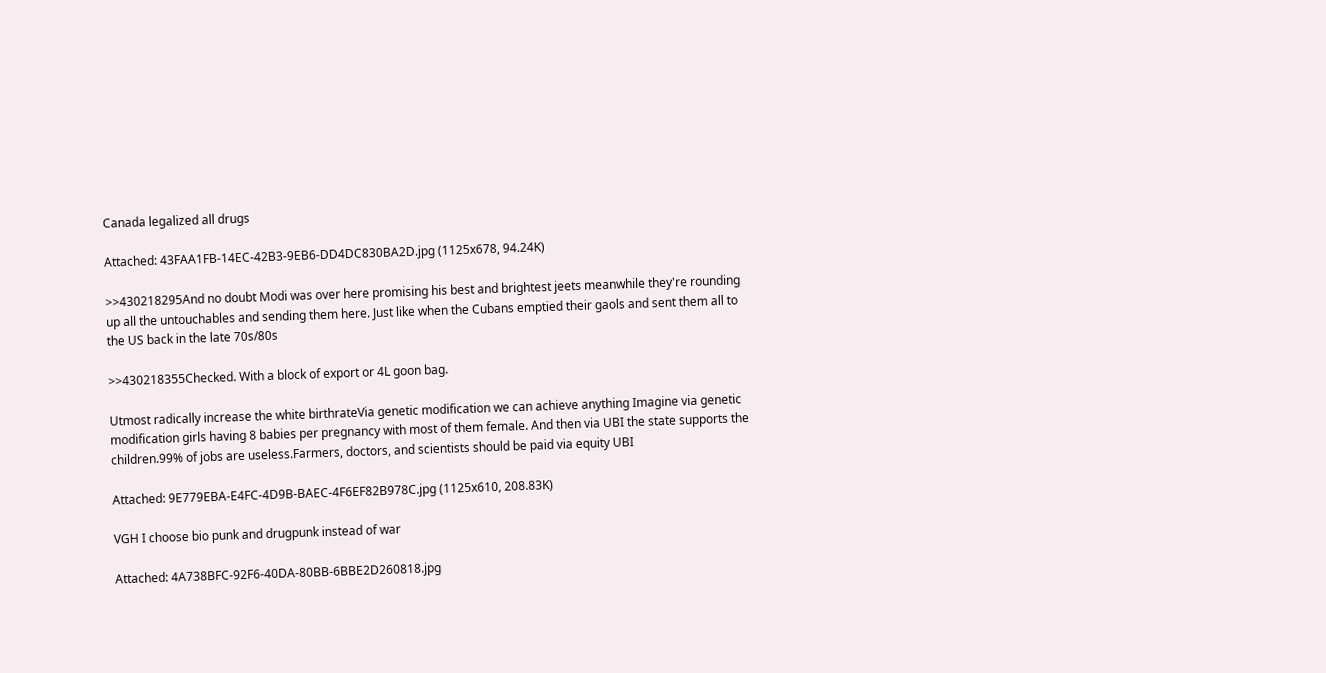Canada legalized all drugs

Attached: 43FAA1FB-14EC-42B3-9EB6-DD4DC830BA2D.jpg (1125x678, 94.24K)

>>430218295And no doubt Modi was over here promising his best and brightest jeets meanwhile they're rounding up all the untouchables and sending them here. Just like when the Cubans emptied their gaols and sent them all to the US back in the late 70s/80s

>>430218355Checked. With a block of export or 4L goon bag.

Utmost radically increase the white birthrateVia genetic modification we can achieve anything Imagine via genetic modification girls having 8 babies per pregnancy with most of them female. And then via UBI the state supports the children.99% of jobs are useless.Farmers, doctors, and scientists should be paid via equity UBI

Attached: 9E779EBA-E4FC-4D9B-BAEC-4F6EF82B978C.jpg (1125x610, 208.83K)

VGH I choose bio punk and drugpunk instead of war

Attached: 4A738BFC-92F6-40DA-80BB-6BBE2D260818.jpg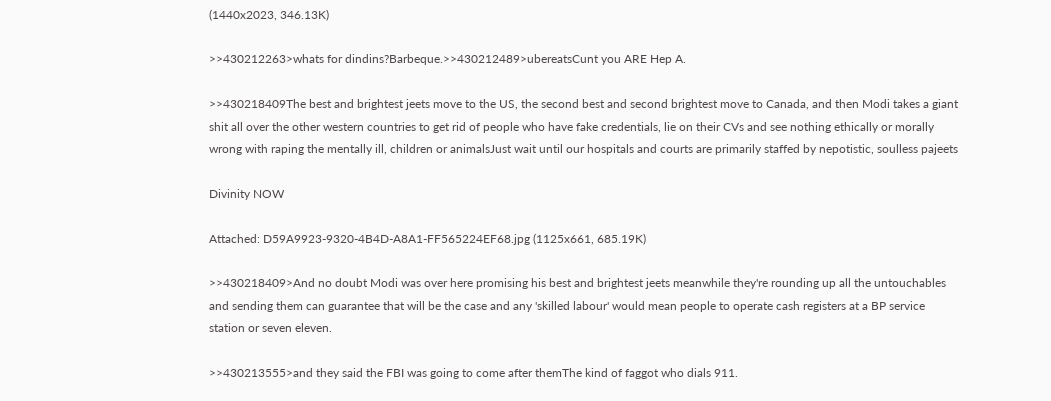(1440x2023, 346.13K)

>>430212263>whats for dindins?Barbeque.>>430212489>ubereatsCunt you ARE Hep A.

>>430218409The best and brightest jeets move to the US, the second best and second brightest move to Canada, and then Modi takes a giant shit all over the other western countries to get rid of people who have fake credentials, lie on their CVs and see nothing ethically or morally wrong with raping the mentally ill, children or animalsJust wait until our hospitals and courts are primarily staffed by nepotistic, soulless pajeets

Divinity NOW

Attached: D59A9923-9320-4B4D-A8A1-FF565224EF68.jpg (1125x661, 685.19K)

>>430218409>And no doubt Modi was over here promising his best and brightest jeets meanwhile they're rounding up all the untouchables and sending them can guarantee that will be the case and any 'skilled labour' would mean people to operate cash registers at a BP service station or seven eleven.

>>430213555>and they said the FBI was going to come after themThe kind of faggot who dials 911.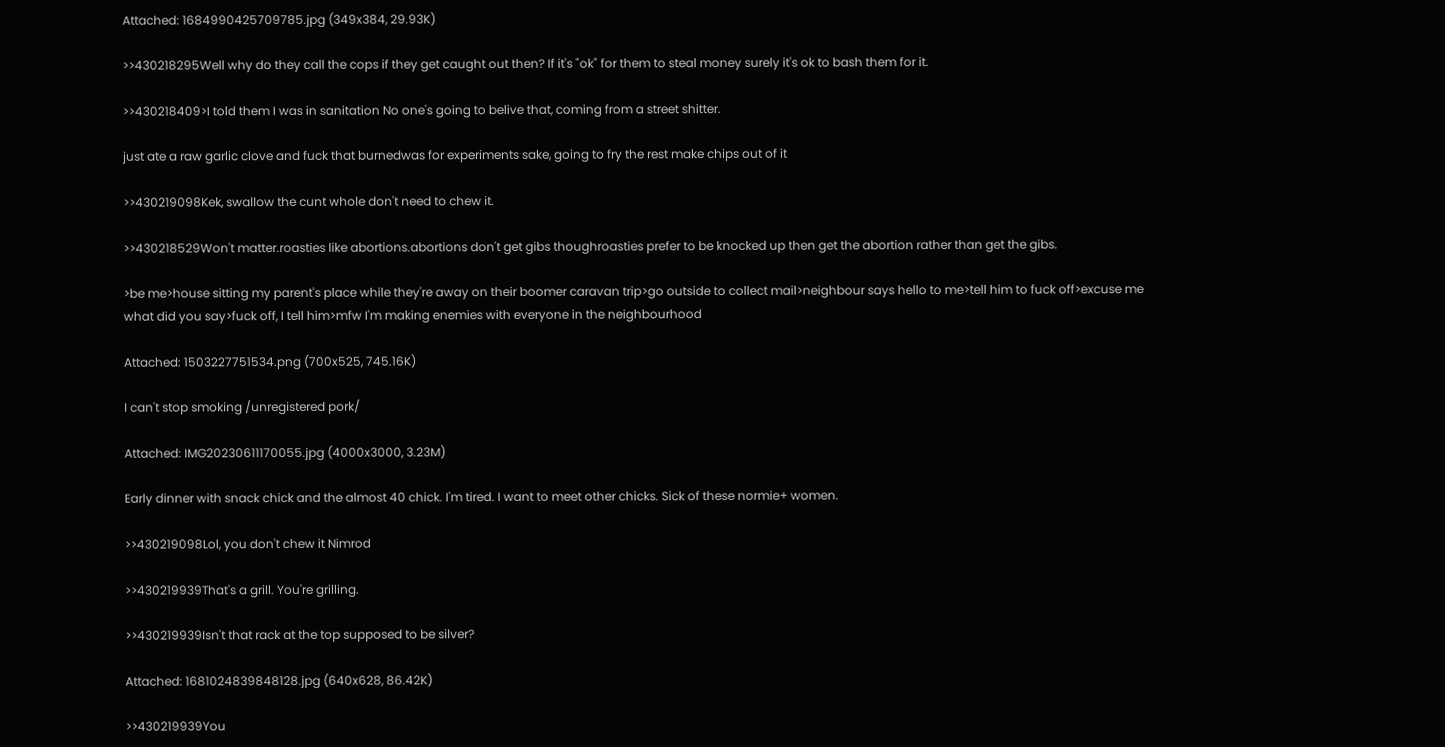Attached: 1684990425709785.jpg (349x384, 29.93K)

>>430218295Well why do they call the cops if they get caught out then? If it's "ok" for them to steal money surely it's ok to bash them for it.

>>430218409>I told them I was in sanitation No one's going to belive that, coming from a street shitter.

just ate a raw garlic clove and fuck that burnedwas for experiments sake, going to fry the rest make chips out of it

>>430219098Kek, swallow the cunt whole don't need to chew it.

>>430218529Won't matter.roasties like abortions.abortions don't get gibs thoughroasties prefer to be knocked up then get the abortion rather than get the gibs.

>be me>house sitting my parent's place while they're away on their boomer caravan trip>go outside to collect mail>neighbour says hello to me>tell him to fuck off>excuse me what did you say>fuck off, I tell him>mfw I'm making enemies with everyone in the neighbourhood

Attached: 1503227751534.png (700x525, 745.16K)

I can't stop smoking /unregistered pork/

Attached: IMG20230611170055.jpg (4000x3000, 3.23M)

Early dinner with snack chick and the almost 40 chick. I'm tired. I want to meet other chicks. Sick of these normie+ women.

>>430219098Lol, you don't chew it Nimrod

>>430219939That's a grill. You're grilling.

>>430219939Isn't that rack at the top supposed to be silver?

Attached: 1681024839848128.jpg (640x628, 86.42K)

>>430219939You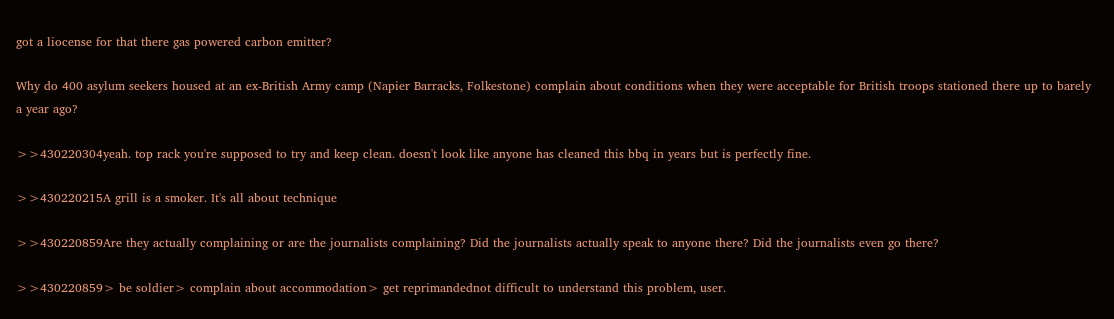got a liocense for that there gas powered carbon emitter?

Why do 400 asylum seekers housed at an ex-British Army camp (Napier Barracks, Folkestone) complain about conditions when they were acceptable for British troops stationed there up to barely a year ago?

>>430220304yeah. top rack you're supposed to try and keep clean. doesn't look like anyone has cleaned this bbq in years but is perfectly fine.

>>430220215A grill is a smoker. It's all about technique

>>430220859Are they actually complaining or are the journalists complaining? Did the journalists actually speak to anyone there? Did the journalists even go there?

>>430220859> be soldier> complain about accommodation> get reprimandednot difficult to understand this problem, user.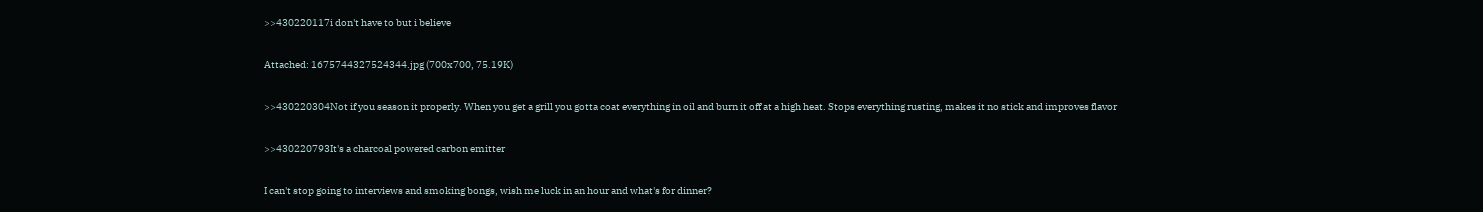>>430220117i don't have to but i believe

Attached: 1675744327524344.jpg (700x700, 75.19K)

>>430220304Not if you season it properly. When you get a grill you gotta coat everything in oil and burn it off at a high heat. Stops everything rusting, makes it no stick and improves flavor

>>430220793It's a charcoal powered carbon emitter

I can't stop going to interviews and smoking bongs, wish me luck in an hour and what's for dinner?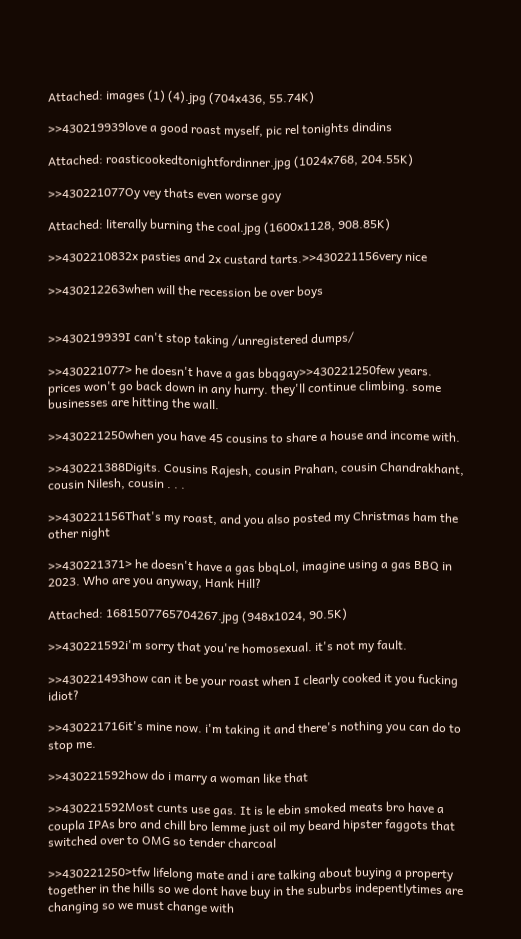Attached: images (1) (4).jpg (704x436, 55.74K)

>>430219939love a good roast myself, pic rel tonights dindins

Attached: roasticookedtonightfordinner.jpg (1024x768, 204.55K)

>>430221077Oy vey thats even worse goy

Attached: literally burning the coal.jpg (1600x1128, 908.85K)

>>4302210832x pasties and 2x custard tarts.>>430221156very nice

>>430212263when will the recession be over boys


>>430219939I can't stop taking /unregistered dumps/

>>430221077> he doesn't have a gas bbqgay>>430221250few years. prices won't go back down in any hurry. they'll continue climbing. some businesses are hitting the wall.

>>430221250when you have 45 cousins to share a house and income with.

>>430221388Digits. Cousins Rajesh, cousin Prahan, cousin Chandrakhant, cousin Nilesh, cousin . . .

>>430221156That's my roast, and you also posted my Christmas ham the other night

>>430221371> he doesn't have a gas bbqLol, imagine using a gas BBQ in 2023. Who are you anyway, Hank Hill?

Attached: 1681507765704267.jpg (948x1024, 90.5K)

>>430221592i'm sorry that you're homosexual. it's not my fault.

>>430221493how can it be your roast when I clearly cooked it you fucking idiot?

>>430221716it's mine now. i'm taking it and there's nothing you can do to stop me.

>>430221592how do i marry a woman like that

>>430221592Most cunts use gas. It is le ebin smoked meats bro have a coupla IPAs bro and chill bro lemme just oil my beard hipster faggots that switched over to OMG so tender charcoal

>>430221250>tfw lifelong mate and i are talking about buying a property together in the hills so we dont have buy in the suburbs indepentlytimes are changing so we must change with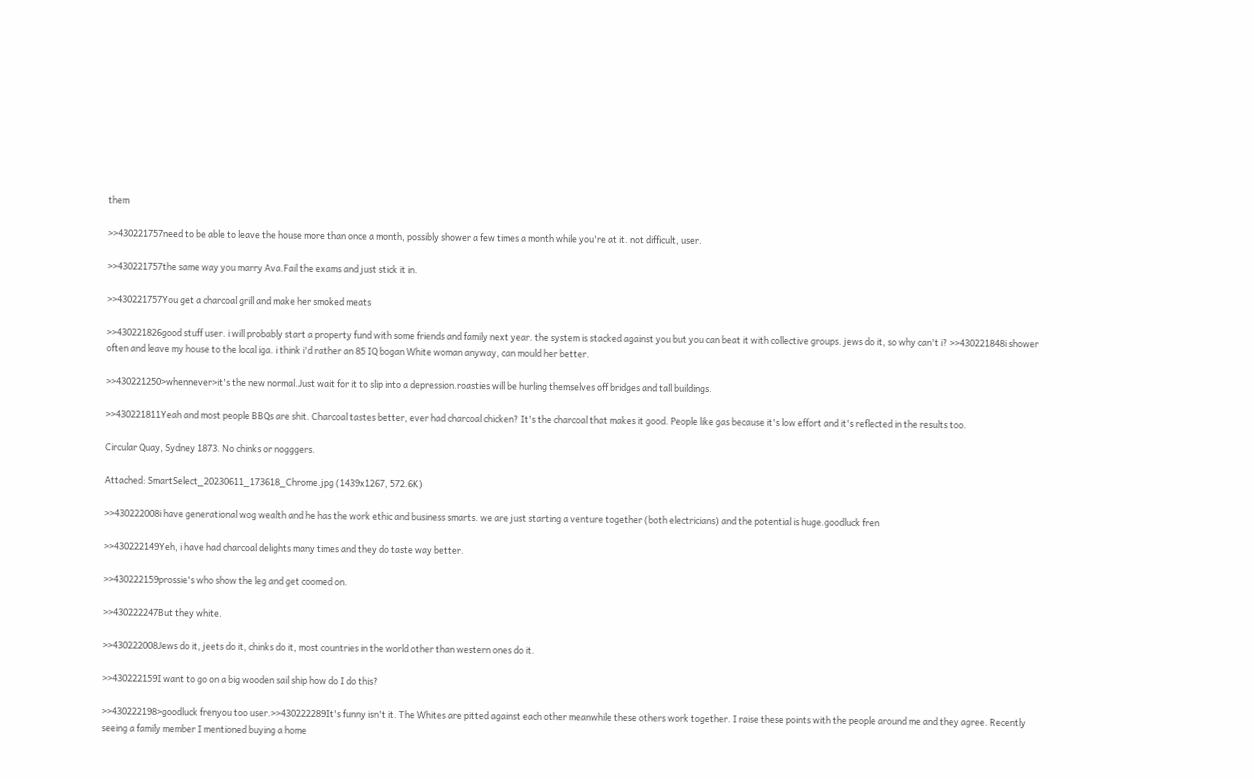them

>>430221757need to be able to leave the house more than once a month, possibly shower a few times a month while you're at it. not difficult, user.

>>430221757the same way you marry Ava.Fail the exams and just stick it in.

>>430221757You get a charcoal grill and make her smoked meats

>>430221826good stuff user. i will probably start a property fund with some friends and family next year. the system is stacked against you but you can beat it with collective groups. jews do it, so why can't i? >>430221848i shower often and leave my house to the local iga. i think i'd rather an 85 IQ bogan White woman anyway, can mould her better.

>>430221250>whennever>it's the new normal.Just wait for it to slip into a depression.roasties will be hurling themselves off bridges and tall buildings.

>>430221811Yeah and most people BBQs are shit. Charcoal tastes better, ever had charcoal chicken? It's the charcoal that makes it good. People like gas because it's low effort and it's reflected in the results too.

Circular Quay, Sydney 1873. No chinks or nogggers.

Attached: SmartSelect_20230611_173618_Chrome.jpg (1439x1267, 572.6K)

>>430222008i have generational wog wealth and he has the work ethic and business smarts. we are just starting a venture together (both electricians) and the potential is huge.goodluck fren

>>430222149Yeh, i have had charcoal delights many times and they do taste way better.

>>430222159prossie's who show the leg and get coomed on.

>>430222247But they white.

>>430222008Jews do it, jeets do it, chinks do it, most countries in the world other than western ones do it.

>>430222159I want to go on a big wooden sail ship how do I do this?

>>430222198>goodluck frenyou too user.>>430222289It's funny isn't it. The Whites are pitted against each other meanwhile these others work together. I raise these points with the people around me and they agree. Recently seeing a family member I mentioned buying a home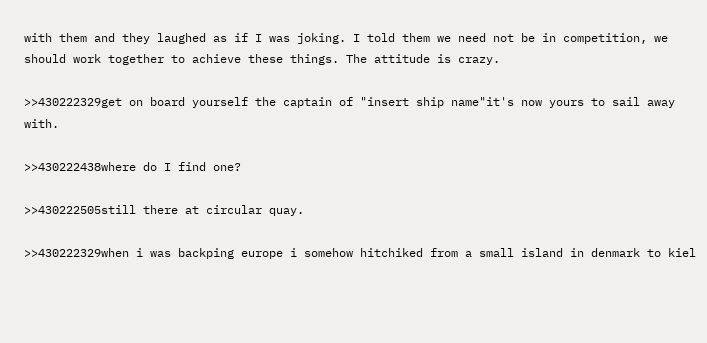with them and they laughed as if I was joking. I told them we need not be in competition, we should work together to achieve these things. The attitude is crazy.

>>430222329get on board yourself the captain of "insert ship name"it's now yours to sail away with.

>>430222438where do I find one?

>>430222505still there at circular quay.

>>430222329when i was backping europe i somehow hitchiked from a small island in denmark to kiel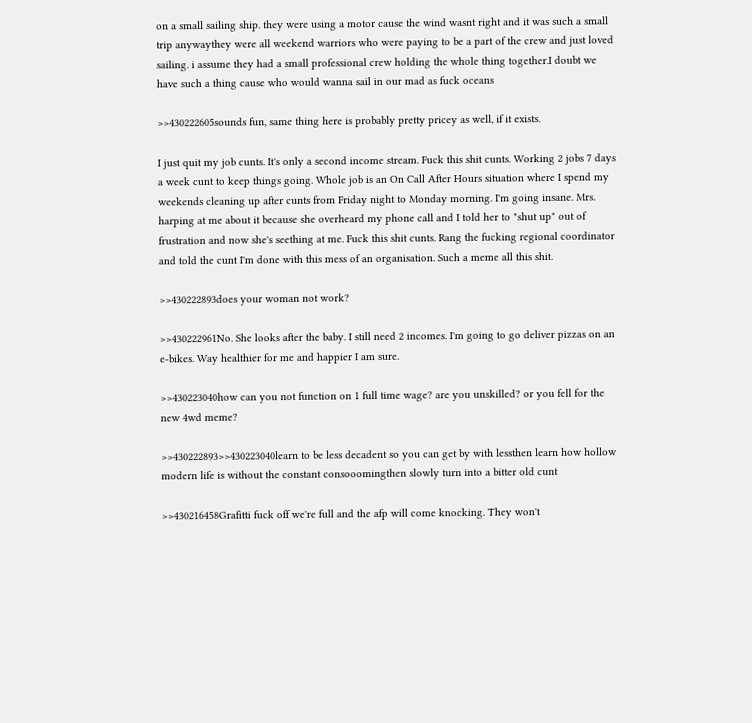on a small sailing ship. they were using a motor cause the wind wasnt right and it was such a small trip anywaythey were all weekend warriors who were paying to be a part of the crew and just loved sailing. i assume they had a small professional crew holding the whole thing together.I doubt we have such a thing cause who would wanna sail in our mad as fuck oceans

>>430222605sounds fun, same thing here is probably pretty pricey as well, if it exists.

I just quit my job cunts. It's only a second income stream. Fuck this shit cunts. Working 2 jobs 7 days a week cunt to keep things going. Whole job is an On Call After Hours situation where I spend my weekends cleaning up after cunts from Friday night to Monday morning. I'm going insane. Mrs. harping at me about it because she overheard my phone call and I told her to "shut up" out of frustration and now she's seething at me. Fuck this shit cunts. Rang the fucking regional coordinator and told the cunt I'm done with this mess of an organisation. Such a meme all this shit.

>>430222893does your woman not work?

>>430222961No. She looks after the baby. I still need 2 incomes. I'm going to go deliver pizzas on an e-bikes. Way healthier for me and happier I am sure.

>>430223040how can you not function on 1 full time wage? are you unskilled? or you fell for the new 4wd meme?

>>430222893>>430223040learn to be less decadent so you can get by with lessthen learn how hollow modern life is without the constant consooomingthen slowly turn into a bitter old cunt

>>430216458Grafitti fuck off we're full and the afp will come knocking. They won't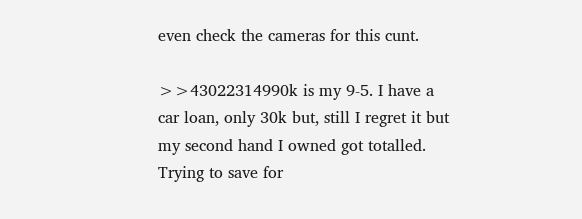even check the cameras for this cunt.

>>43022314990k is my 9-5. I have a car loan, only 30k but, still I regret it but my second hand I owned got totalled. Trying to save for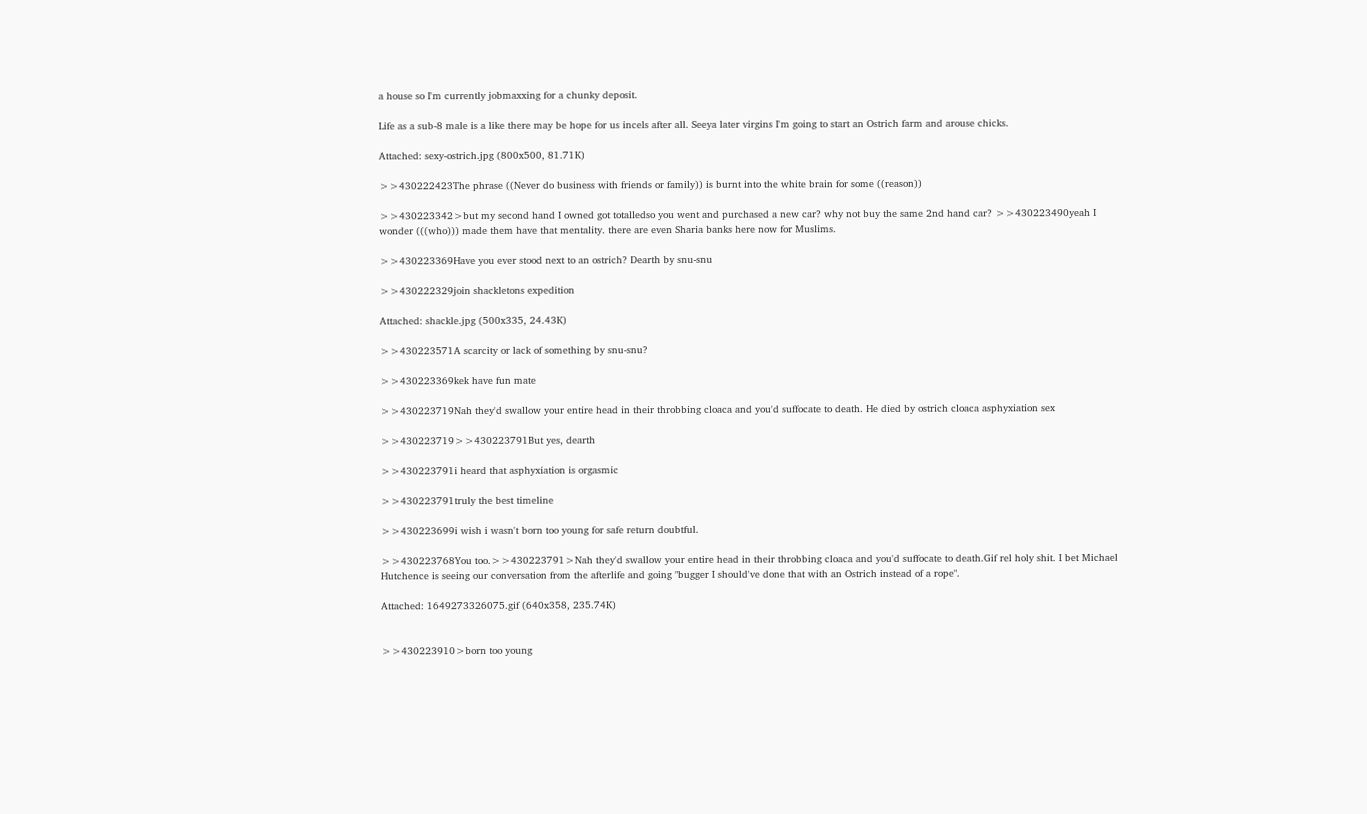a house so I'm currently jobmaxxing for a chunky deposit.

Life as a sub-8 male is a like there may be hope for us incels after all. Seeya later virgins I'm going to start an Ostrich farm and arouse chicks.

Attached: sexy-ostrich.jpg (800x500, 81.71K)

>>430222423The phrase ((Never do business with friends or family)) is burnt into the white brain for some ((reason))

>>430223342>but my second hand I owned got totalledso you went and purchased a new car? why not buy the same 2nd hand car? >>430223490yeah I wonder (((who))) made them have that mentality. there are even Sharia banks here now for Muslims.

>>430223369Have you ever stood next to an ostrich? Dearth by snu-snu

>>430222329join shackletons expedition

Attached: shackle.jpg (500x335, 24.43K)

>>430223571A scarcity or lack of something by snu-snu?

>>430223369kek have fun mate

>>430223719Nah they'd swallow your entire head in their throbbing cloaca and you'd suffocate to death. He died by ostrich cloaca asphyxiation sex

>>430223719>>430223791But yes, dearth

>>430223791i heard that asphyxiation is orgasmic

>>430223791truly the best timeline

>>430223699i wish i wasn't born too young for safe return doubtful.

>>430223768You too.>>430223791>Nah they'd swallow your entire head in their throbbing cloaca and you'd suffocate to death.Gif rel holy shit. I bet Michael Hutchence is seeing our conversation from the afterlife and going "bugger I should've done that with an Ostrich instead of a rope".

Attached: 1649273326075.gif (640x358, 235.74K)


>>430223910>born too young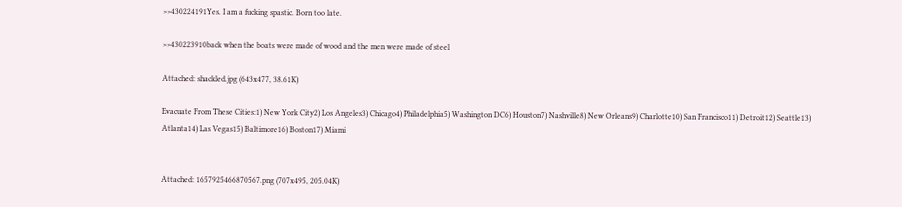>>430224191Yes. I am a fucking spastic. Born too late.

>>430223910back when the boats were made of wood and the men were made of steel

Attached: shackled.jpg (643x477, 38.61K)

Evacuate From These Cities:1) New York City2) Los Angeles3) Chicago4) Philadelphia5) Washington DC6) Houston7) Nashville8) New Orleans9) Charlotte10) San Francisco11) Detroit12) Seattle13) Atlanta14) Las Vegas15) Baltimore16) Boston17) Miami


Attached: 1657925466870567.png (707x495, 205.04K)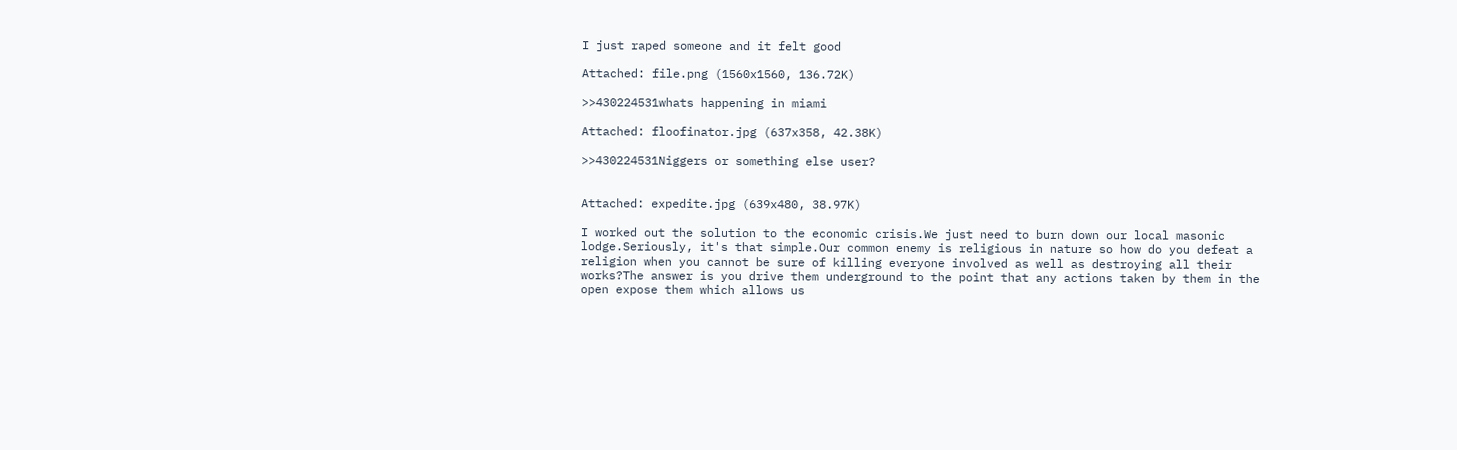I just raped someone and it felt good

Attached: file.png (1560x1560, 136.72K)

>>430224531whats happening in miami

Attached: floofinator.jpg (637x358, 42.38K)

>>430224531Niggers or something else user?


Attached: expedite.jpg (639x480, 38.97K)

I worked out the solution to the economic crisis.We just need to burn down our local masonic lodge.Seriously, it's that simple.Our common enemy is religious in nature so how do you defeat a religion when you cannot be sure of killing everyone involved as well as destroying all their works?The answer is you drive them underground to the point that any actions taken by them in the open expose them which allows us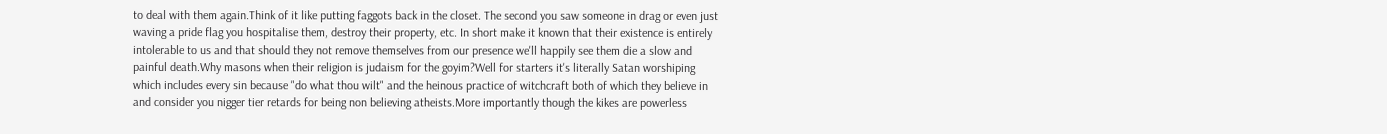to deal with them again.Think of it like putting faggots back in the closet. The second you saw someone in drag or even just waving a pride flag you hospitalise them, destroy their property, etc. In short make it known that their existence is entirely intolerable to us and that should they not remove themselves from our presence we'll happily see them die a slow and painful death.Why masons when their religion is judaism for the goyim?Well for starters it's literally Satan worshiping which includes every sin because "do what thou wilt" and the heinous practice of witchcraft both of which they believe in and consider you nigger tier retards for being non believing atheists.More importantly though the kikes are powerless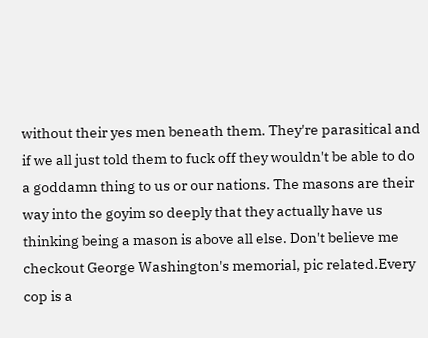without their yes men beneath them. They're parasitical and if we all just told them to fuck off they wouldn't be able to do a goddamn thing to us or our nations. The masons are their way into the goyim so deeply that they actually have us thinking being a mason is above all else. Don't believe me checkout George Washington's memorial, pic related.Every cop is a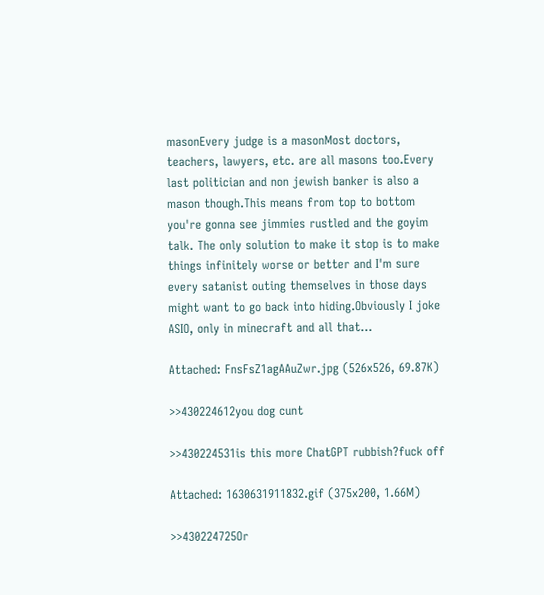masonEvery judge is a masonMost doctors, teachers, lawyers, etc. are all masons too.Every last politician and non jewish banker is also a mason though.This means from top to bottom you're gonna see jimmies rustled and the goyim talk. The only solution to make it stop is to make things infinitely worse or better and I'm sure every satanist outing themselves in those days might want to go back into hiding.Obviously I joke ASIO, only in minecraft and all that...

Attached: FnsFsZ1agAAuZwr.jpg (526x526, 69.87K)

>>430224612you dog cunt

>>430224531is this more ChatGPT rubbish?fuck off

Attached: 1630631911832.gif (375x200, 1.66M)

>>430224725Or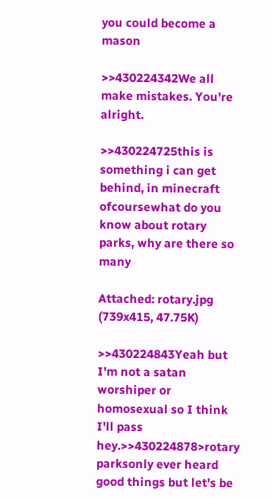you could become a mason

>>430224342We all make mistakes. You're alright.

>>430224725this is something i can get behind, in minecraft ofcoursewhat do you know about rotary parks, why are there so many

Attached: rotary.jpg (739x415, 47.75K)

>>430224843Yeah but I'm not a satan worshiper or homosexual so I think I'll pass hey.>>430224878>rotary parksonly ever heard good things but let's be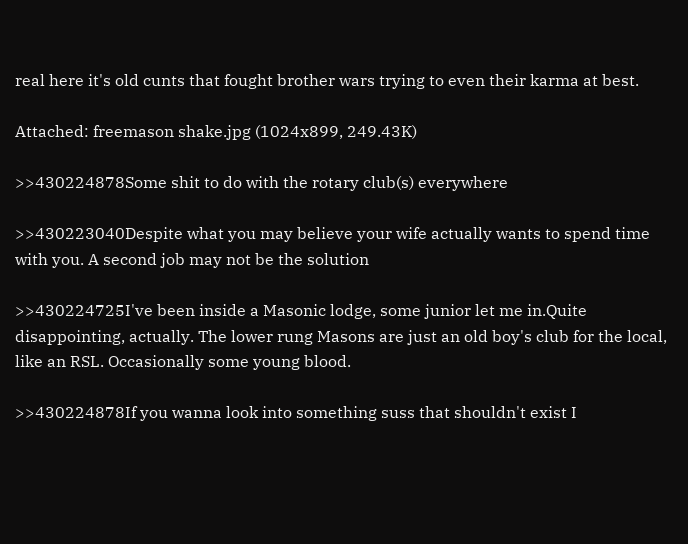real here it's old cunts that fought brother wars trying to even their karma at best.

Attached: freemason shake.jpg (1024x899, 249.43K)

>>430224878Some shit to do with the rotary club(s) everywhere

>>430223040Despite what you may believe your wife actually wants to spend time with you. A second job may not be the solution

>>430224725I've been inside a Masonic lodge, some junior let me in.Quite disappointing, actually. The lower rung Masons are just an old boy's club for the local, like an RSL. Occasionally some young blood.

>>430224878If you wanna look into something suss that shouldn't exist I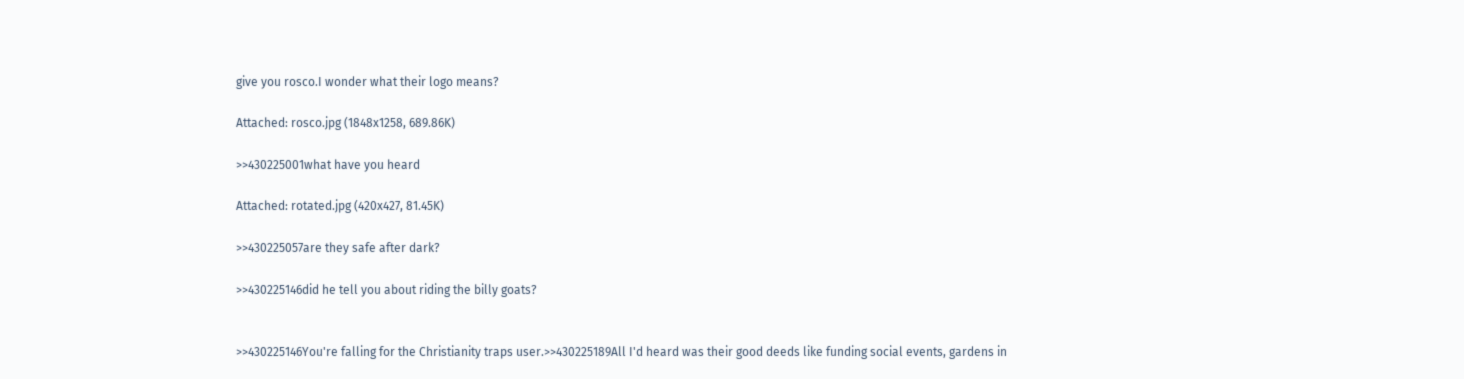give you rosco.I wonder what their logo means?

Attached: rosco.jpg (1848x1258, 689.86K)

>>430225001what have you heard

Attached: rotated.jpg (420x427, 81.45K)

>>430225057are they safe after dark?

>>430225146did he tell you about riding the billy goats?


>>430225146You're falling for the Christianity traps user.>>430225189All I'd heard was their good deeds like funding social events, gardens in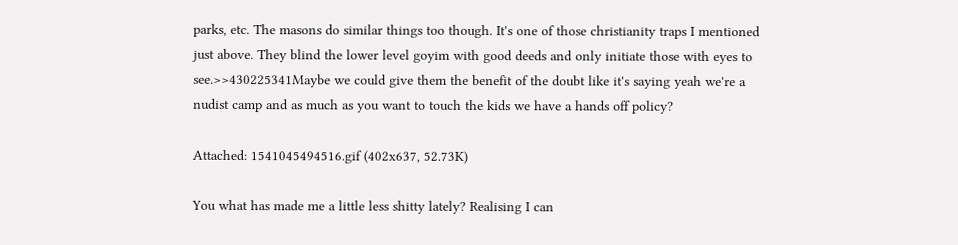parks, etc. The masons do similar things too though. It's one of those christianity traps I mentioned just above. They blind the lower level goyim with good deeds and only initiate those with eyes to see.>>430225341Maybe we could give them the benefit of the doubt like it's saying yeah we're a nudist camp and as much as you want to touch the kids we have a hands off policy?

Attached: 1541045494516.gif (402x637, 52.73K)

You what has made me a little less shitty lately? Realising I can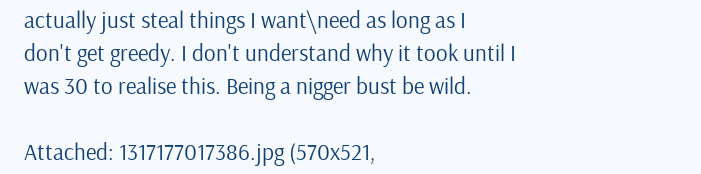actually just steal things I want\need as long as I don't get greedy. I don't understand why it took until I was 30 to realise this. Being a nigger bust be wild.

Attached: 1317177017386.jpg (570x521,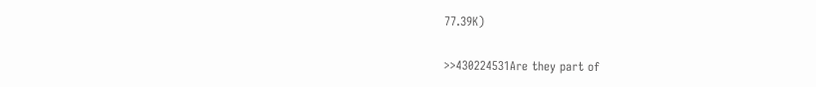77.39K)

>>430224531Are they part of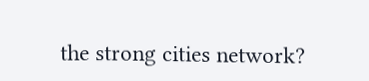the strong cities network?